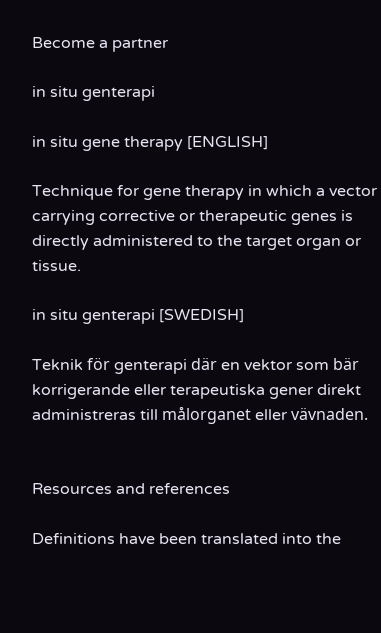Become a partner

in situ genterapi

in situ gene therapy [ENGLISH]

Technique for gene therapy in which a vector carrying corrective or therapeutic genes is directly administered to the target organ or tissue.

in situ genterapi [SWEDISH]

Teknik för genterapi där en vektor som bär korrigerande eller terapeutiska gener direkt administreras till målorganet eller vävnaden.


Resources and references

Definitions have been translated into the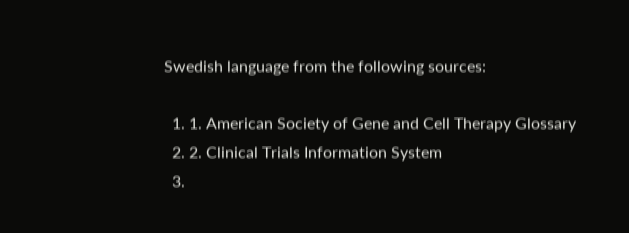Swedish language from the following sources:

  1. 1. American Society of Gene and Cell Therapy Glossary
  2. 2. Clinical Trials Information System
  3.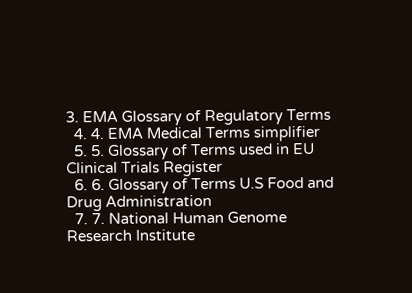3. EMA Glossary of Regulatory Terms
  4. 4. EMA Medical Terms simplifier
  5. 5. Glossary of Terms used in EU Clinical Trials Register
  6. 6. Glossary of Terms U.S Food and Drug Administration
  7. 7. National Human Genome Research Institute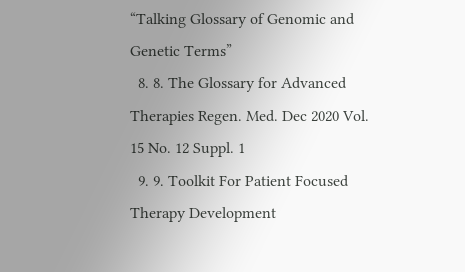“Talking Glossary of Genomic and Genetic Terms”
  8. 8. The Glossary for Advanced Therapies Regen. Med. Dec 2020 Vol. 15 No. 12 Suppl. 1
  9. 9. Toolkit For Patient Focused Therapy Development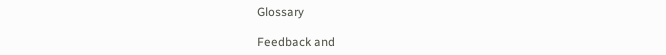Glossary

Feedback and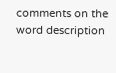comments on the word description